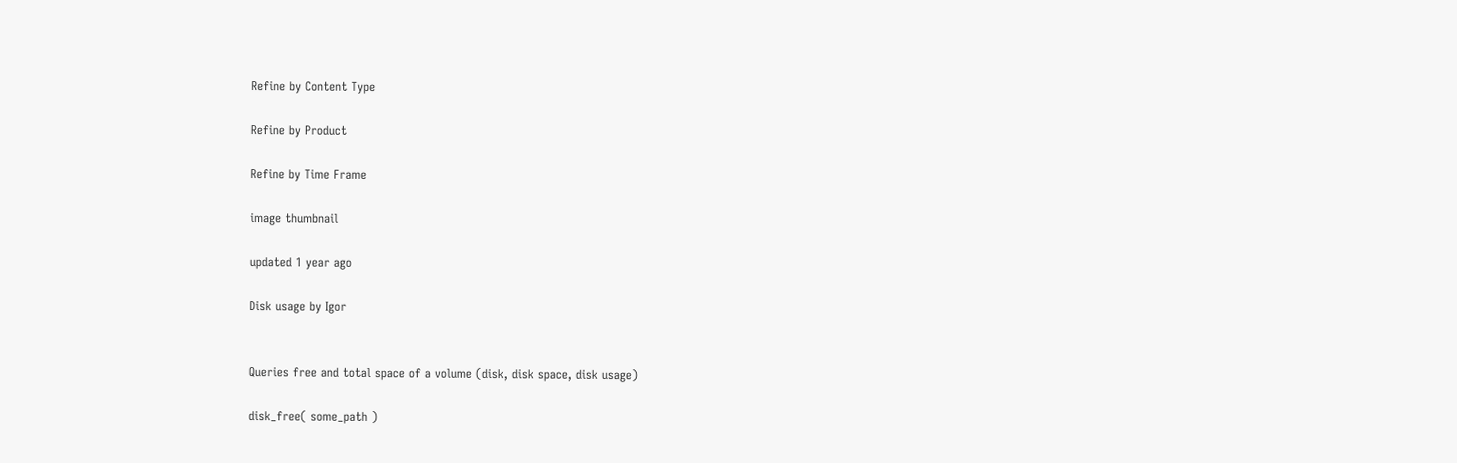Refine by Content Type

Refine by Product

Refine by Time Frame

image thumbnail

updated 1 year ago

Disk usage by Igor


Queries free and total space of a volume (disk, disk space, disk usage)

disk_free( some_path )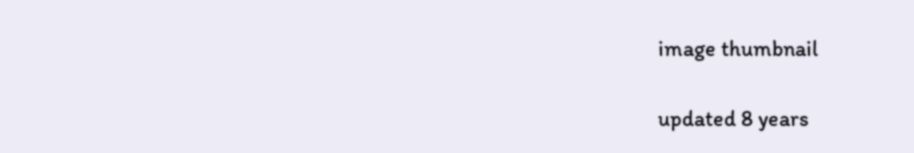image thumbnail

updated 8 years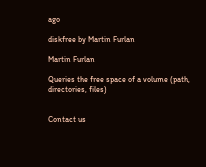ago

diskfree by Martin Furlan

Martin Furlan

Queries the free space of a volume (path, directories, files)


Contact us